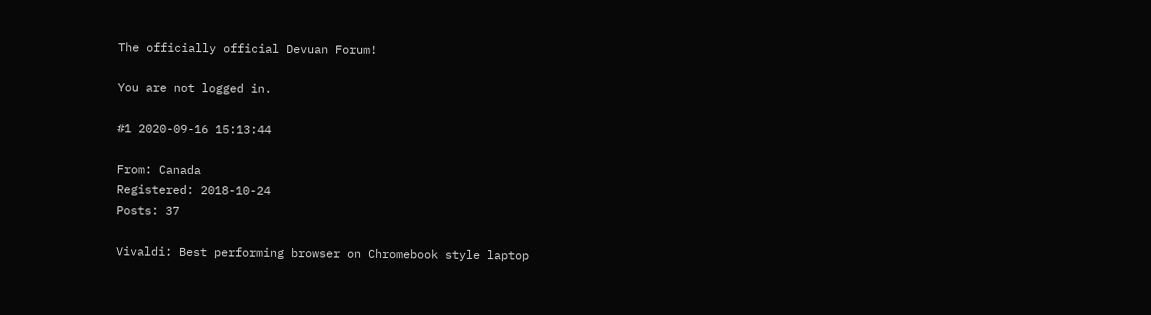The officially official Devuan Forum!

You are not logged in.

#1 2020-09-16 15:13:44

From: Canada
Registered: 2018-10-24
Posts: 37

Vivaldi: Best performing browser on Chromebook style laptop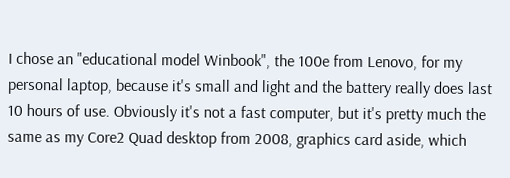I chose an "educational model Winbook", the 100e from Lenovo, for my personal laptop, because it's small and light and the battery really does last 10 hours of use. Obviously it's not a fast computer, but it's pretty much the same as my Core2 Quad desktop from 2008, graphics card aside, which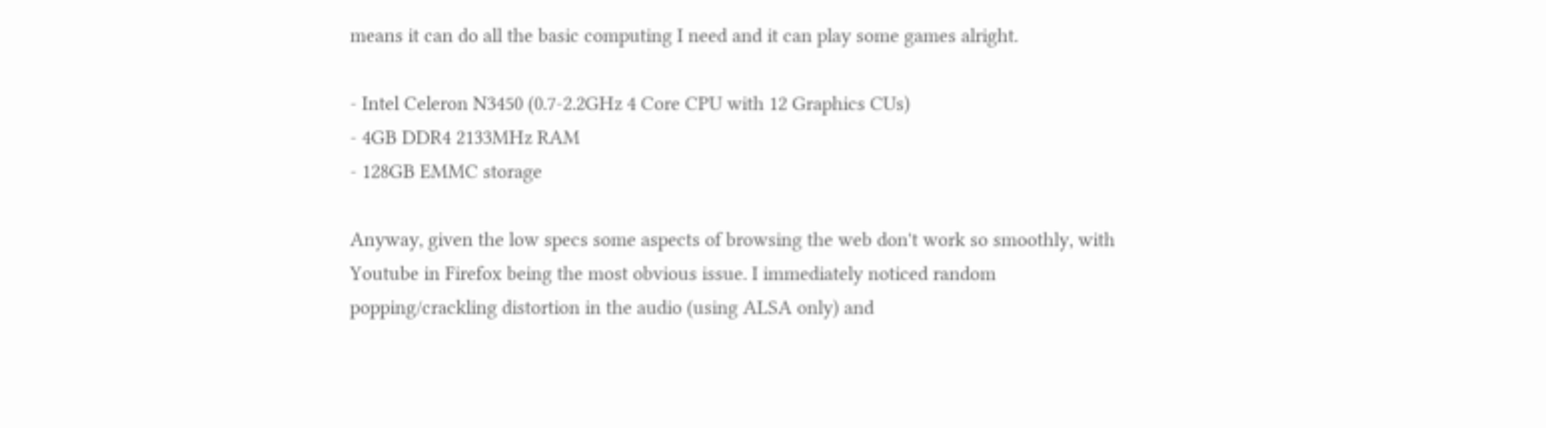means it can do all the basic computing I need and it can play some games alright.

- Intel Celeron N3450 (0.7-2.2GHz 4 Core CPU with 12 Graphics CUs)
- 4GB DDR4 2133MHz RAM
- 128GB EMMC storage

Anyway, given the low specs some aspects of browsing the web don't work so smoothly, with Youtube in Firefox being the most obvious issue. I immediately noticed random popping/crackling distortion in the audio (using ALSA only) and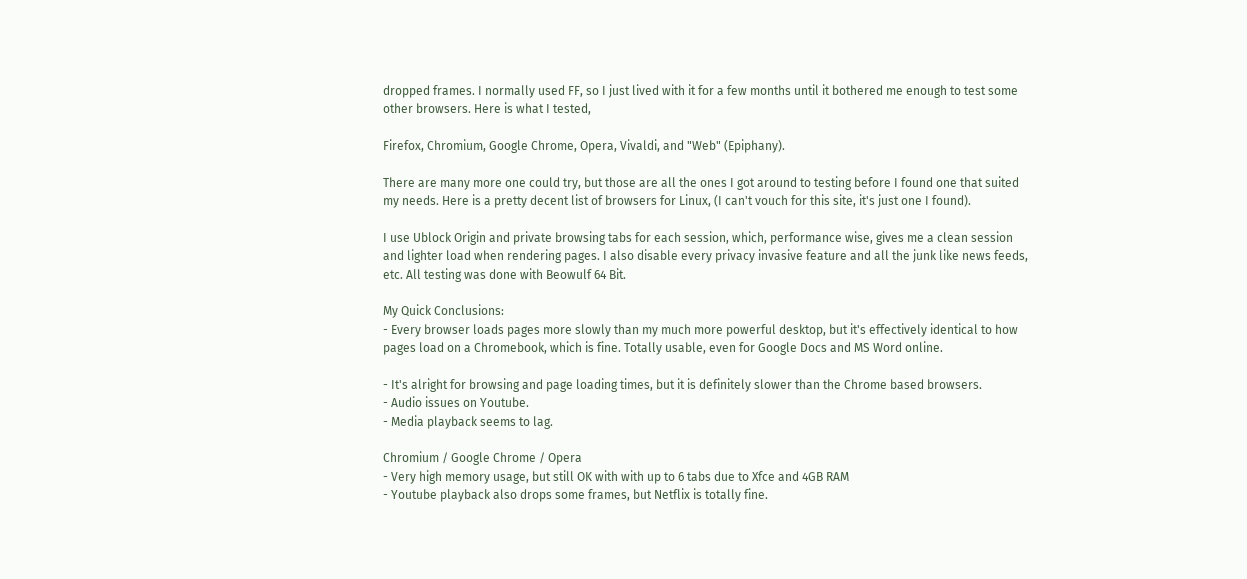dropped frames. I normally used FF, so I just lived with it for a few months until it bothered me enough to test some other browsers. Here is what I tested,

Firefox, Chromium, Google Chrome, Opera, Vivaldi, and "Web" (Epiphany).

There are many more one could try, but those are all the ones I got around to testing before I found one that suited my needs. Here is a pretty decent list of browsers for Linux, (I can't vouch for this site, it's just one I found).

I use Ublock Origin and private browsing tabs for each session, which, performance wise, gives me a clean session and lighter load when rendering pages. I also disable every privacy invasive feature and all the junk like news feeds, etc. All testing was done with Beowulf 64 Bit.

My Quick Conclusions:
- Every browser loads pages more slowly than my much more powerful desktop, but it's effectively identical to how pages load on a Chromebook, which is fine. Totally usable, even for Google Docs and MS Word online.

- It's alright for browsing and page loading times, but it is definitely slower than the Chrome based browsers.
- Audio issues on Youtube.
- Media playback seems to lag.

Chromium / Google Chrome / Opera
- Very high memory usage, but still OK with with up to 6 tabs due to Xfce and 4GB RAM
- Youtube playback also drops some frames, but Netflix is totally fine.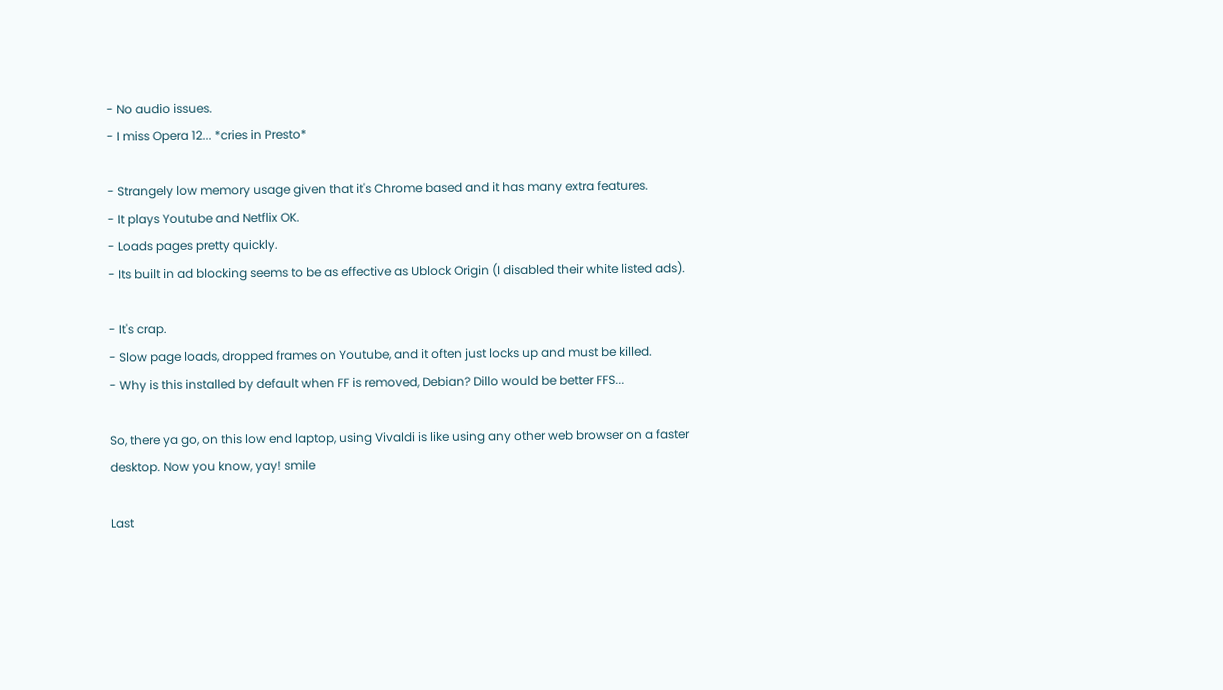- No audio issues.
- I miss Opera 12... *cries in Presto*

- Strangely low memory usage given that it's Chrome based and it has many extra features.
- It plays Youtube and Netflix OK.
- Loads pages pretty quickly.
- Its built in ad blocking seems to be as effective as Ublock Origin (I disabled their white listed ads).

- It's crap.
- Slow page loads, dropped frames on Youtube, and it often just locks up and must be killed.
- Why is this installed by default when FF is removed, Debian? Dillo would be better FFS...

So, there ya go, on this low end laptop, using Vivaldi is like using any other web browser on a faster desktop. Now you know, yay! smile

Last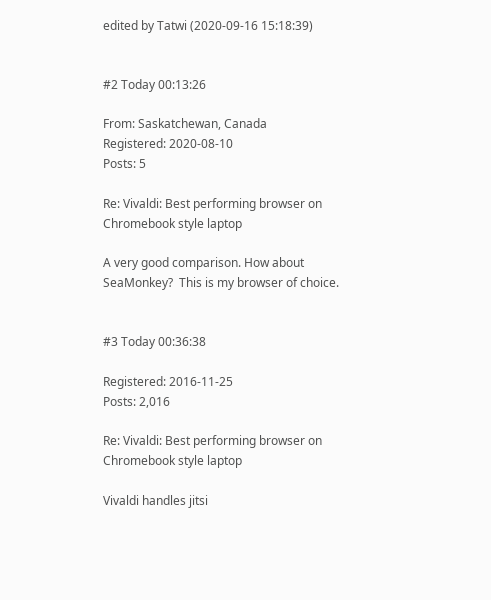edited by Tatwi (2020-09-16 15:18:39)


#2 Today 00:13:26

From: Saskatchewan, Canada
Registered: 2020-08-10
Posts: 5

Re: Vivaldi: Best performing browser on Chromebook style laptop

A very good comparison. How about SeaMonkey?  This is my browser of choice.


#3 Today 00:36:38

Registered: 2016-11-25
Posts: 2,016

Re: Vivaldi: Best performing browser on Chromebook style laptop

Vivaldi handles jitsi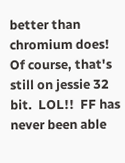better than chromium does!   Of course, that's still on jessie 32 bit.  LOL!!  FF has never been able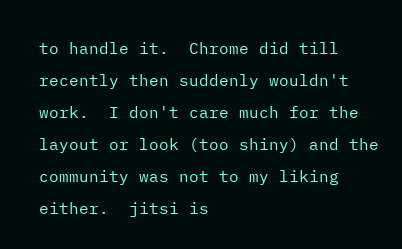to handle it.  Chrome did till recently then suddenly wouldn't work.  I don't care much for the layout or look (too shiny) and the community was not to my liking either.  jitsi is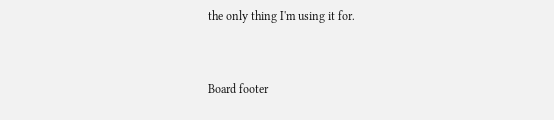the only thing I'm using it for.


Board footer